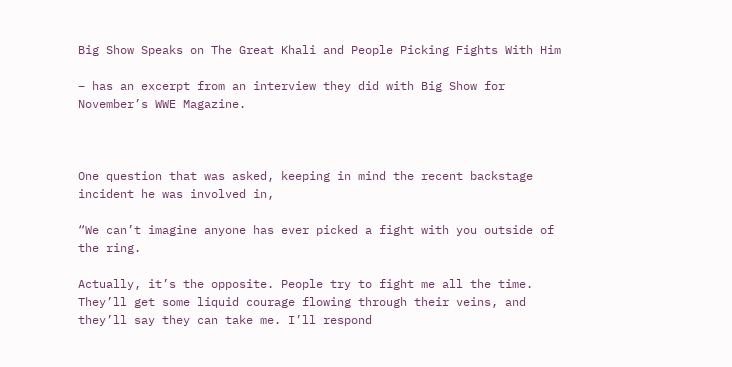Big Show Speaks on The Great Khali and People Picking Fights With Him

– has an excerpt from an interview they did with Big Show for November’s WWE Magazine.



One question that was asked, keeping in mind the recent backstage incident he was involved in,

“We can’t imagine anyone has ever picked a fight with you outside of the ring.

Actually, it’s the opposite. People try to fight me all the time. They’ll get some liquid courage flowing through their veins, and they’ll say they can take me. I’ll respond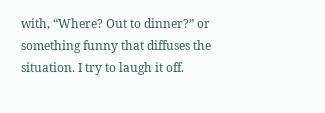with, “Where? Out to dinner?” or something funny that diffuses the situation. I try to laugh it off.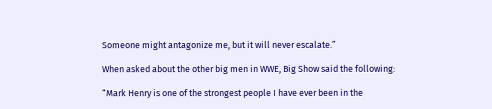Someone might antagonize me, but it will never escalate.”

When asked about the other big men in WWE, Big Show said the following:

“Mark Henry is one of the strongest people I have ever been in the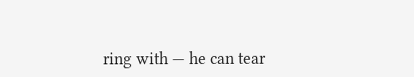ring with — he can tear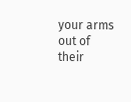your arms out of their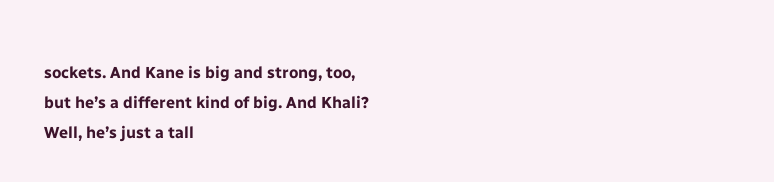sockets. And Kane is big and strong, too, but he’s a different kind of big. And Khali? Well, he’s just a tall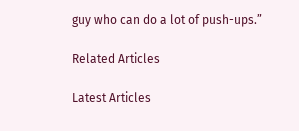guy who can do a lot of push-ups.”

Related Articles

Latest Articles